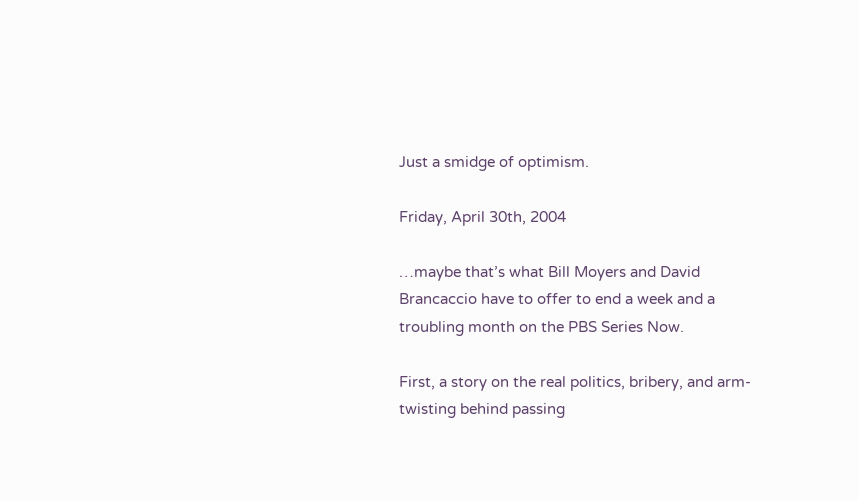Just a smidge of optimism.

Friday, April 30th, 2004

…maybe that’s what Bill Moyers and David Brancaccio have to offer to end a week and a troubling month on the PBS Series Now.

First, a story on the real politics, bribery, and arm-twisting behind passing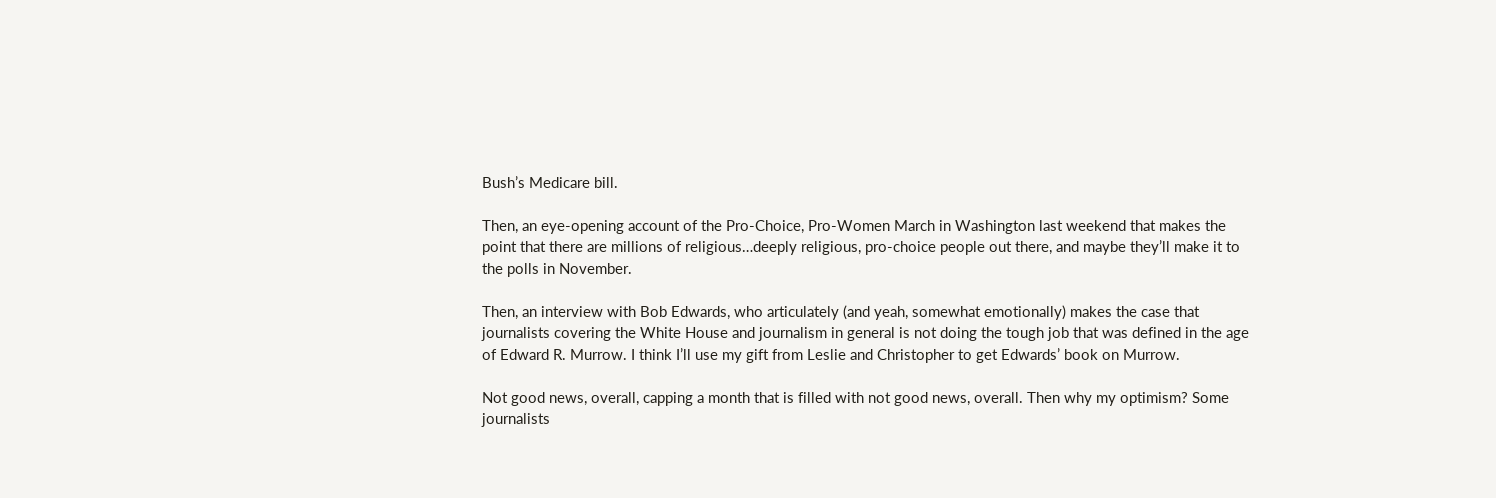Bush’s Medicare bill.

Then, an eye-opening account of the Pro-Choice, Pro-Women March in Washington last weekend that makes the point that there are millions of religious…deeply religious, pro-choice people out there, and maybe they’ll make it to the polls in November.

Then, an interview with Bob Edwards, who articulately (and yeah, somewhat emotionally) makes the case that journalists covering the White House and journalism in general is not doing the tough job that was defined in the age of Edward R. Murrow. I think I’ll use my gift from Leslie and Christopher to get Edwards’ book on Murrow.

Not good news, overall, capping a month that is filled with not good news, overall. Then why my optimism? Some journalists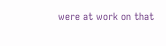were at work on that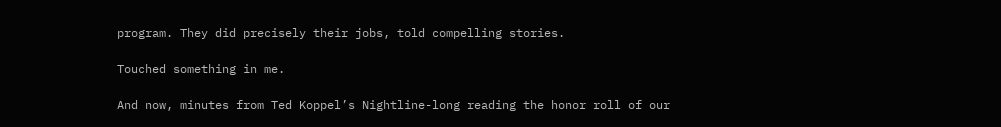program. They did precisely their jobs, told compelling stories.

Touched something in me.

And now, minutes from Ted Koppel’s Nightline-long reading the honor roll of our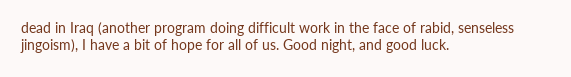dead in Iraq (another program doing difficult work in the face of rabid, senseless jingoism), I have a bit of hope for all of us. Good night, and good luck.